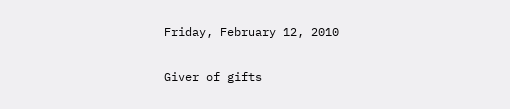Friday, February 12, 2010

Giver of gifts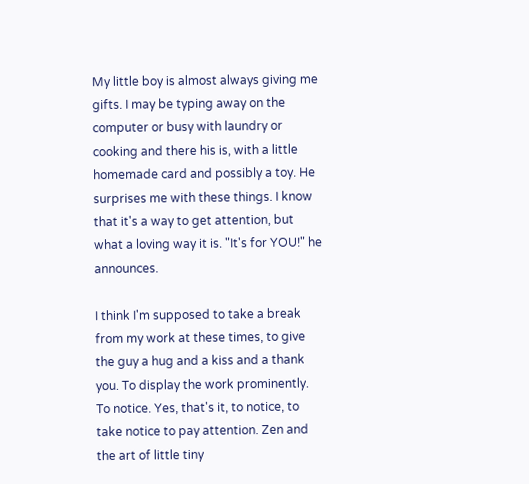My little boy is almost always giving me gifts. I may be typing away on the computer or busy with laundry or cooking and there his is, with a little homemade card and possibly a toy. He surprises me with these things. I know that it's a way to get attention, but what a loving way it is. "It's for YOU!" he announces.

I think I'm supposed to take a break from my work at these times, to give the guy a hug and a kiss and a thank you. To display the work prominently. To notice. Yes, that's it, to notice, to take notice to pay attention. Zen and the art of little tiny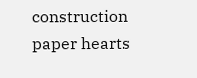construction paper hearts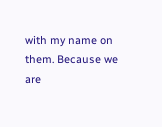with my name on them. Because we are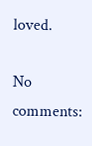loved.

No comments: